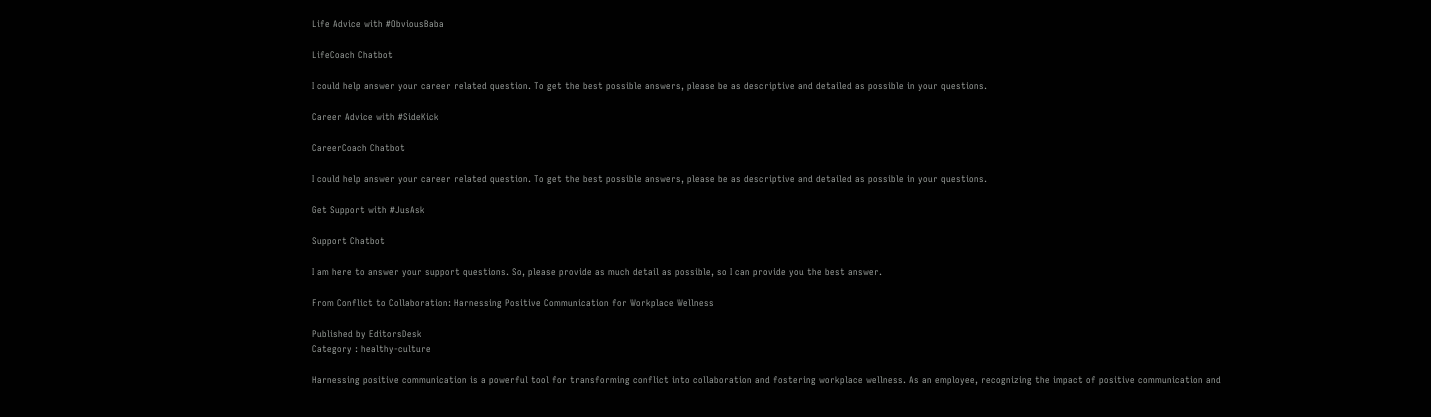Life Advice with #ObviousBaba

LifeCoach Chatbot

I could help answer your career related question. To get the best possible answers, please be as descriptive and detailed as possible in your questions.

Career Advice with #SideKick

CareerCoach Chatbot

I could help answer your career related question. To get the best possible answers, please be as descriptive and detailed as possible in your questions.

Get Support with #JusAsk

Support Chatbot

I am here to answer your support questions. So, please provide as much detail as possible, so I can provide you the best answer.

From Conflict to Collaboration: Harnessing Positive Communication for Workplace Wellness

Published by EditorsDesk
Category : healthy-culture

Harnessing positive communication is a powerful tool for transforming conflict into collaboration and fostering workplace wellness. As an employee, recognizing the impact of positive communication and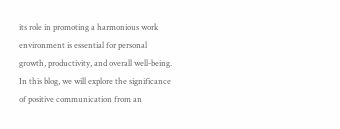its role in promoting a harmonious work environment is essential for personal growth, productivity, and overall well-being. In this blog, we will explore the significance of positive communication from an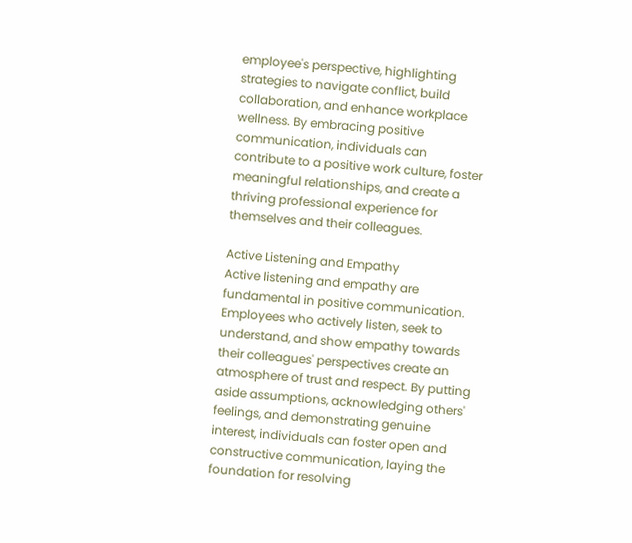employee's perspective, highlighting strategies to navigate conflict, build collaboration, and enhance workplace wellness. By embracing positive communication, individuals can contribute to a positive work culture, foster meaningful relationships, and create a thriving professional experience for themselves and their colleagues.

Active Listening and Empathy
Active listening and empathy are fundamental in positive communication. Employees who actively listen, seek to understand, and show empathy towards their colleagues' perspectives create an atmosphere of trust and respect. By putting aside assumptions, acknowledging others' feelings, and demonstrating genuine interest, individuals can foster open and constructive communication, laying the foundation for resolving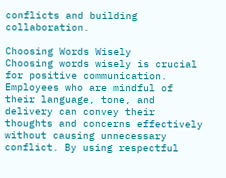conflicts and building collaboration.

Choosing Words Wisely
Choosing words wisely is crucial for positive communication. Employees who are mindful of their language, tone, and delivery can convey their thoughts and concerns effectively without causing unnecessary conflict. By using respectful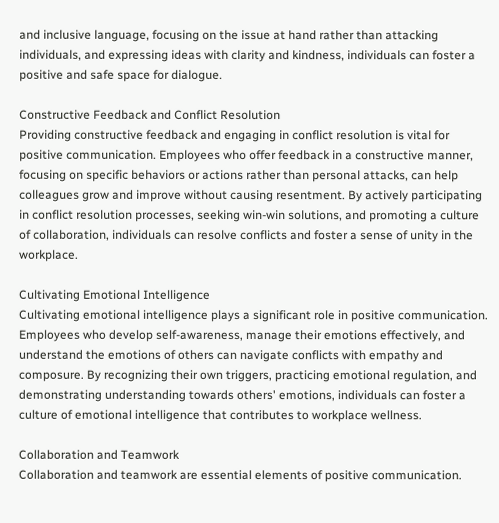and inclusive language, focusing on the issue at hand rather than attacking individuals, and expressing ideas with clarity and kindness, individuals can foster a positive and safe space for dialogue.

Constructive Feedback and Conflict Resolution
Providing constructive feedback and engaging in conflict resolution is vital for positive communication. Employees who offer feedback in a constructive manner, focusing on specific behaviors or actions rather than personal attacks, can help colleagues grow and improve without causing resentment. By actively participating in conflict resolution processes, seeking win-win solutions, and promoting a culture of collaboration, individuals can resolve conflicts and foster a sense of unity in the workplace.

Cultivating Emotional Intelligence
Cultivating emotional intelligence plays a significant role in positive communication. Employees who develop self-awareness, manage their emotions effectively, and understand the emotions of others can navigate conflicts with empathy and composure. By recognizing their own triggers, practicing emotional regulation, and demonstrating understanding towards others' emotions, individuals can foster a culture of emotional intelligence that contributes to workplace wellness.

Collaboration and Teamwork
Collaboration and teamwork are essential elements of positive communication.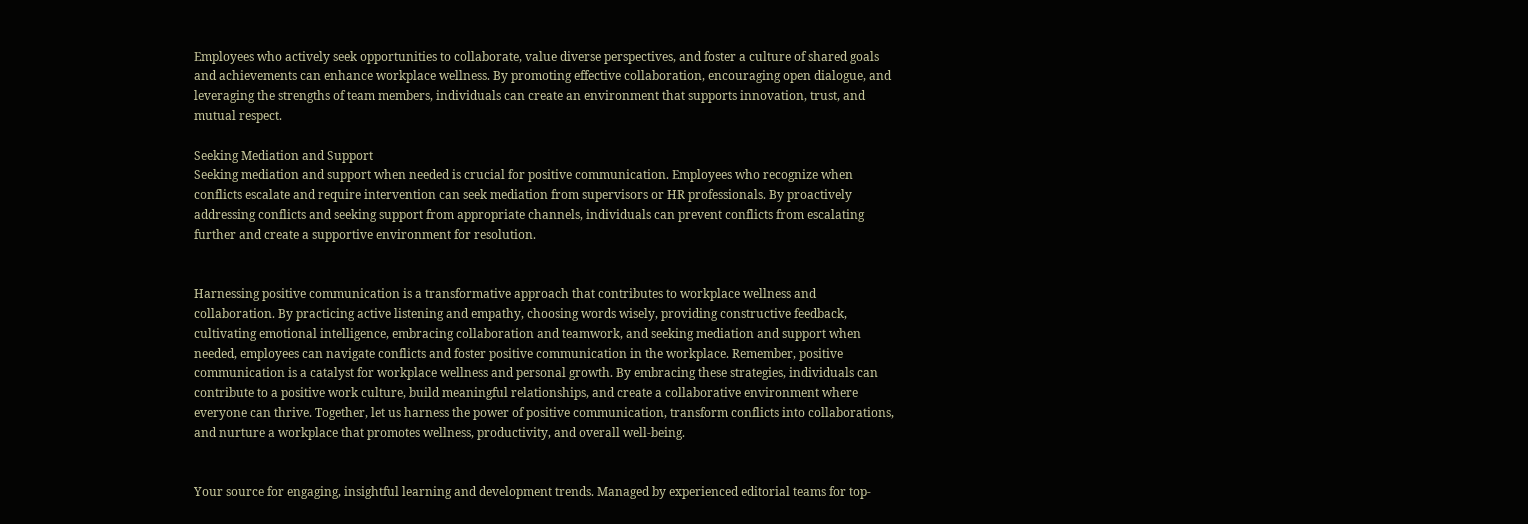Employees who actively seek opportunities to collaborate, value diverse perspectives, and foster a culture of shared goals and achievements can enhance workplace wellness. By promoting effective collaboration, encouraging open dialogue, and leveraging the strengths of team members, individuals can create an environment that supports innovation, trust, and mutual respect.

Seeking Mediation and Support
Seeking mediation and support when needed is crucial for positive communication. Employees who recognize when conflicts escalate and require intervention can seek mediation from supervisors or HR professionals. By proactively addressing conflicts and seeking support from appropriate channels, individuals can prevent conflicts from escalating further and create a supportive environment for resolution.


Harnessing positive communication is a transformative approach that contributes to workplace wellness and collaboration. By practicing active listening and empathy, choosing words wisely, providing constructive feedback, cultivating emotional intelligence, embracing collaboration and teamwork, and seeking mediation and support when needed, employees can navigate conflicts and foster positive communication in the workplace. Remember, positive communication is a catalyst for workplace wellness and personal growth. By embracing these strategies, individuals can contribute to a positive work culture, build meaningful relationships, and create a collaborative environment where everyone can thrive. Together, let us harness the power of positive communication, transform conflicts into collaborations, and nurture a workplace that promotes wellness, productivity, and overall well-being.


Your source for engaging, insightful learning and development trends. Managed by experienced editorial teams for top-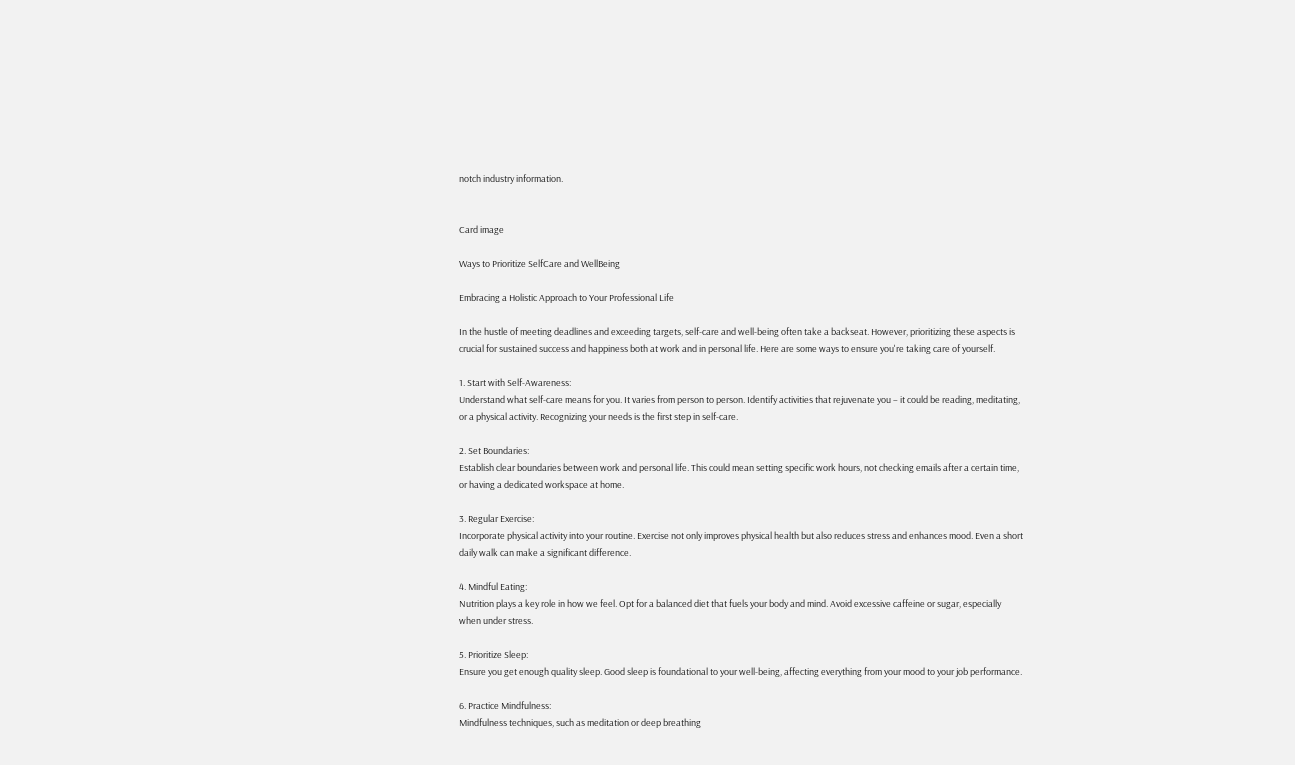notch industry information.


Card image

Ways to Prioritize SelfCare and WellBeing

Embracing a Holistic Approach to Your Professional Life

In the hustle of meeting deadlines and exceeding targets, self-care and well-being often take a backseat. However, prioritizing these aspects is crucial for sustained success and happiness both at work and in personal life. Here are some ways to ensure you're taking care of yourself.

1. Start with Self-Awareness:
Understand what self-care means for you. It varies from person to person. Identify activities that rejuvenate you – it could be reading, meditating, or a physical activity. Recognizing your needs is the first step in self-care.

2. Set Boundaries:
Establish clear boundaries between work and personal life. This could mean setting specific work hours, not checking emails after a certain time, or having a dedicated workspace at home.

3. Regular Exercise:
Incorporate physical activity into your routine. Exercise not only improves physical health but also reduces stress and enhances mood. Even a short daily walk can make a significant difference.

4. Mindful Eating:
Nutrition plays a key role in how we feel. Opt for a balanced diet that fuels your body and mind. Avoid excessive caffeine or sugar, especially when under stress.

5. Prioritize Sleep:
Ensure you get enough quality sleep. Good sleep is foundational to your well-being, affecting everything from your mood to your job performance.

6. Practice Mindfulness:
Mindfulness techniques, such as meditation or deep breathing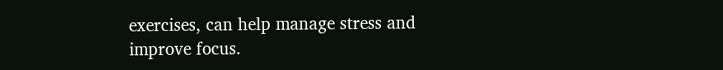exercises, can help manage stress and improve focus.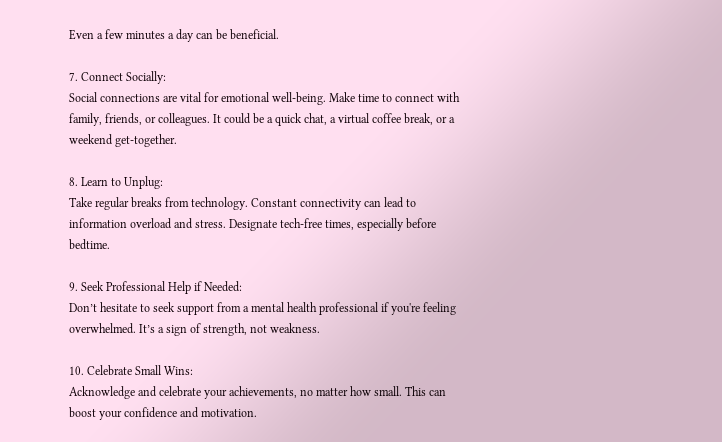Even a few minutes a day can be beneficial.

7. Connect Socially:
Social connections are vital for emotional well-being. Make time to connect with family, friends, or colleagues. It could be a quick chat, a virtual coffee break, or a weekend get-together.

8. Learn to Unplug:
Take regular breaks from technology. Constant connectivity can lead to information overload and stress. Designate tech-free times, especially before bedtime.

9. Seek Professional Help if Needed:
Don’t hesitate to seek support from a mental health professional if you're feeling overwhelmed. It’s a sign of strength, not weakness.

10. Celebrate Small Wins:
Acknowledge and celebrate your achievements, no matter how small. This can boost your confidence and motivation.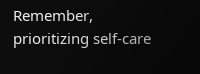Remember, prioritizing self-care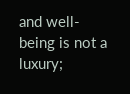and well-being is not a luxury;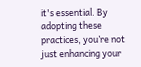it's essential. By adopting these practices, you’re not just enhancing your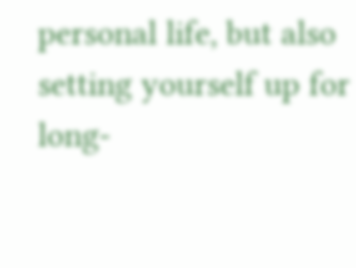personal life, but also setting yourself up for long-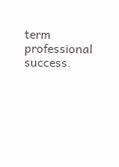term professional success.